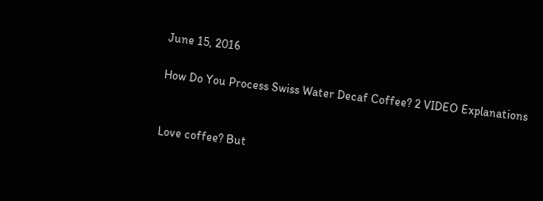June 15, 2016

How Do You Process Swiss Water Decaf Coffee? 2 VIDEO Explanations


Love coffee? But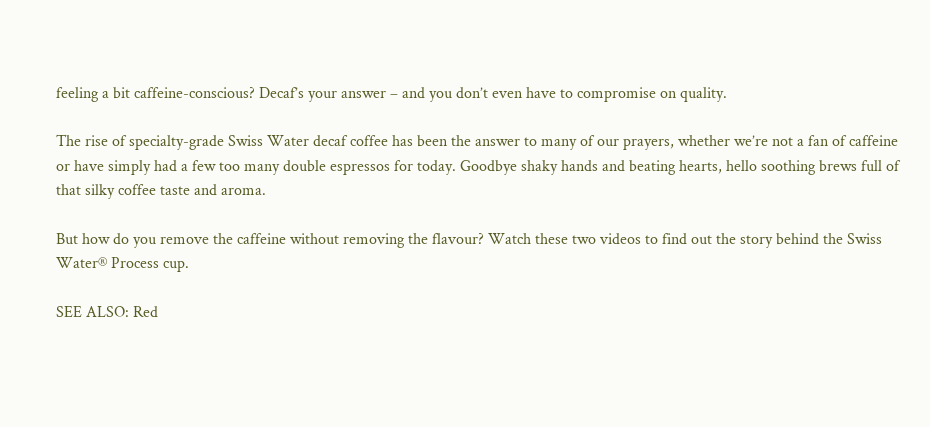feeling a bit caffeine-conscious? Decaf’s your answer – and you don’t even have to compromise on quality.

The rise of specialty-grade Swiss Water decaf coffee has been the answer to many of our prayers, whether we’re not a fan of caffeine or have simply had a few too many double espressos for today. Goodbye shaky hands and beating hearts, hello soothing brews full of that silky coffee taste and aroma.

But how do you remove the caffeine without removing the flavour? Watch these two videos to find out the story behind the Swiss Water® Process cup.

SEE ALSO: Red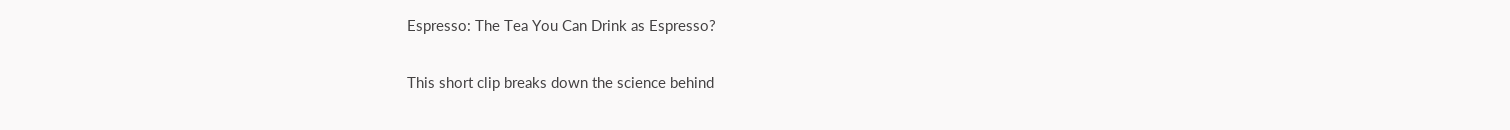Espresso: The Tea You Can Drink as Espresso?

This short clip breaks down the science behind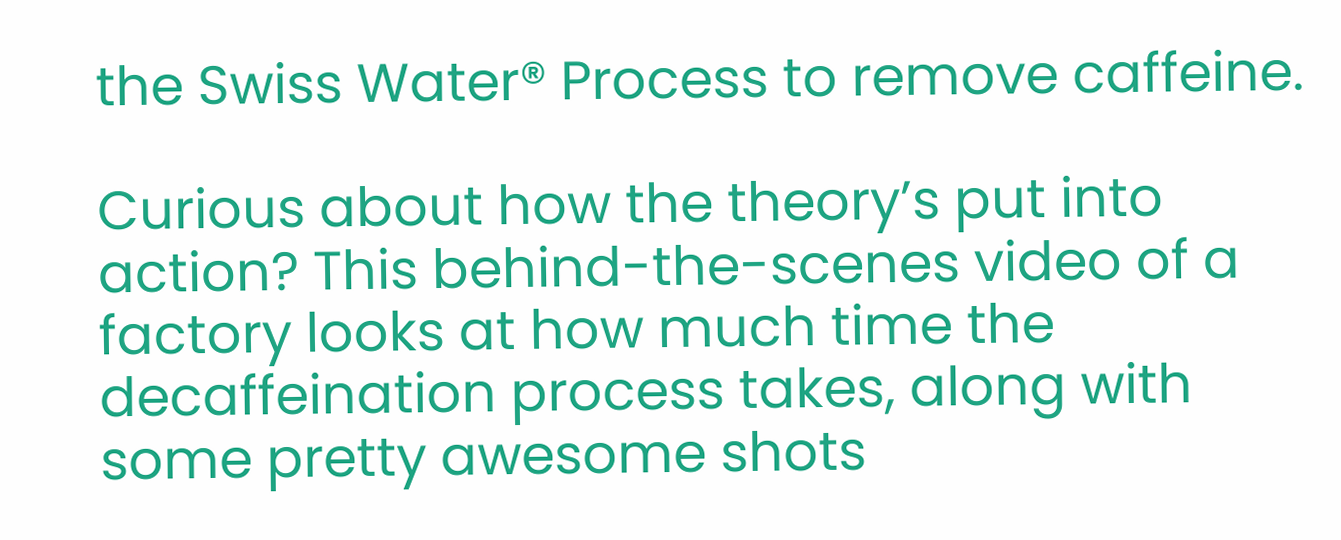the Swiss Water® Process to remove caffeine.

Curious about how the theory’s put into action? This behind-the-scenes video of a factory looks at how much time the decaffeination process takes, along with some pretty awesome shots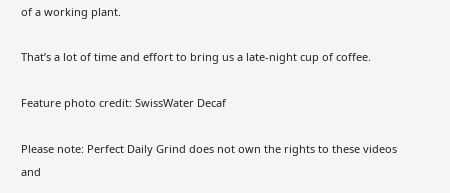of a working plant.

That’s a lot of time and effort to bring us a late-night cup of coffee.

Feature photo credit: SwissWater Decaf

Please note: Perfect Daily Grind does not own the rights to these videos and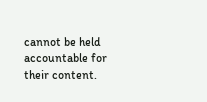cannot be held accountable for their content.